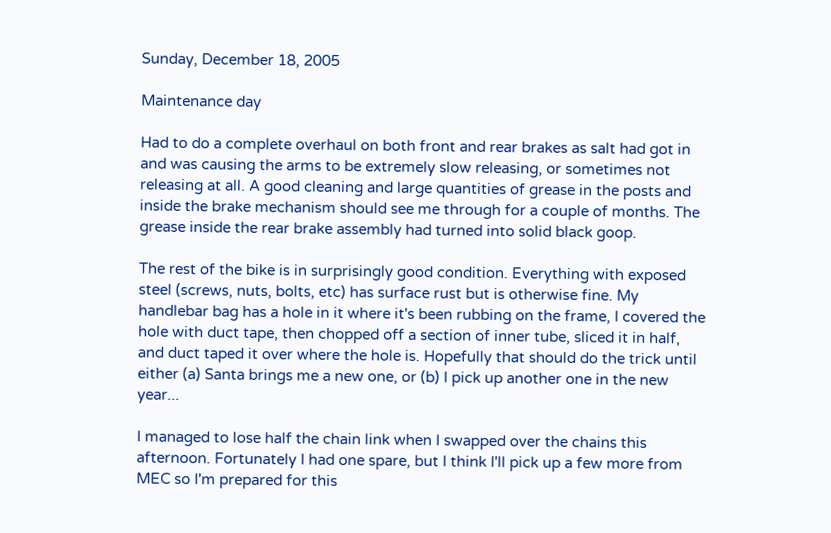Sunday, December 18, 2005

Maintenance day

Had to do a complete overhaul on both front and rear brakes as salt had got in and was causing the arms to be extremely slow releasing, or sometimes not releasing at all. A good cleaning and large quantities of grease in the posts and inside the brake mechanism should see me through for a couple of months. The grease inside the rear brake assembly had turned into solid black goop.

The rest of the bike is in surprisingly good condition. Everything with exposed steel (screws, nuts, bolts, etc) has surface rust but is otherwise fine. My handlebar bag has a hole in it where it's been rubbing on the frame, I covered the hole with duct tape, then chopped off a section of inner tube, sliced it in half, and duct taped it over where the hole is. Hopefully that should do the trick until either (a) Santa brings me a new one, or (b) I pick up another one in the new year...

I managed to lose half the chain link when I swapped over the chains this afternoon. Fortunately I had one spare, but I think I'll pick up a few more from MEC so I'm prepared for this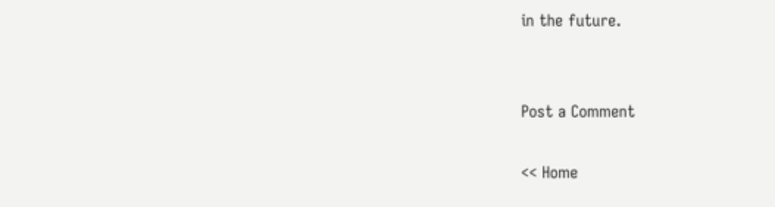in the future.


Post a Comment

<< Home